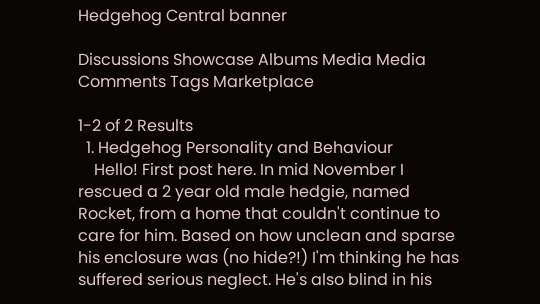Hedgehog Central banner

Discussions Showcase Albums Media Media Comments Tags Marketplace

1-2 of 2 Results
  1. Hedgehog Personality and Behaviour
    Hello! First post here. In mid November I rescued a 2 year old male hedgie, named Rocket, from a home that couldn't continue to care for him. Based on how unclean and sparse his enclosure was (no hide?!) I'm thinking he has suffered serious neglect. He's also blind in his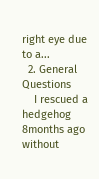right eye due to a...
  2. General Questions
    I rescued a hedgehog 8months ago without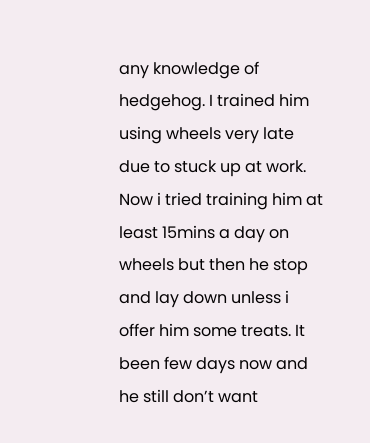any knowledge of hedgehog. I trained him using wheels very late due to stuck up at work. Now i tried training him at least 15mins a day on wheels but then he stop and lay down unless i offer him some treats. It been few days now and he still don’t want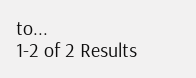to...
1-2 of 2 Results